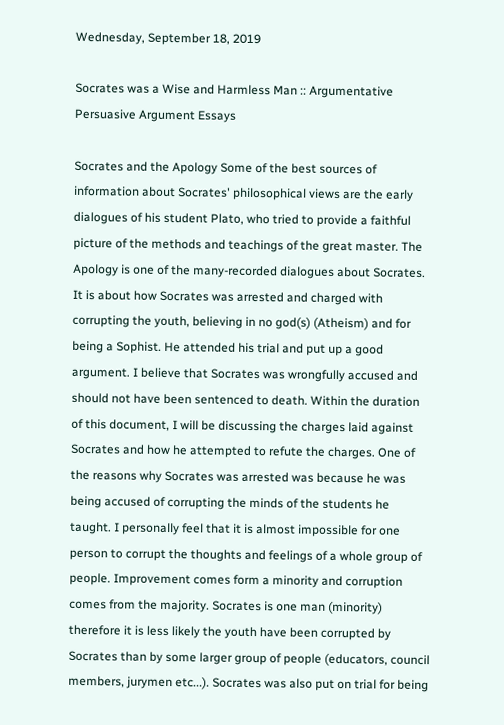Wednesday, September 18, 2019

Socrates was a Wise and Harmless Man :: Argumentative Persuasive Argument Essays

Socrates and the Apology Some of the best sources of information about Socrates' philosophical views are the early dialogues of his student Plato, who tried to provide a faithful picture of the methods and teachings of the great master. The Apology is one of the many-recorded dialogues about Socrates. It is about how Socrates was arrested and charged with corrupting the youth, believing in no god(s) (Atheism) and for being a Sophist. He attended his trial and put up a good argument. I believe that Socrates was wrongfully accused and should not have been sentenced to death. Within the duration of this document, I will be discussing the charges laid against Socrates and how he attempted to refute the charges. One of the reasons why Socrates was arrested was because he was being accused of corrupting the minds of the students he taught. I personally feel that it is almost impossible for one person to corrupt the thoughts and feelings of a whole group of people. Improvement comes form a minority and corruption comes from the majority. Socrates is one man (minority) therefore it is less likely the youth have been corrupted by Socrates than by some larger group of people (educators, council members, jurymen etc...). Socrates was also put on trial for being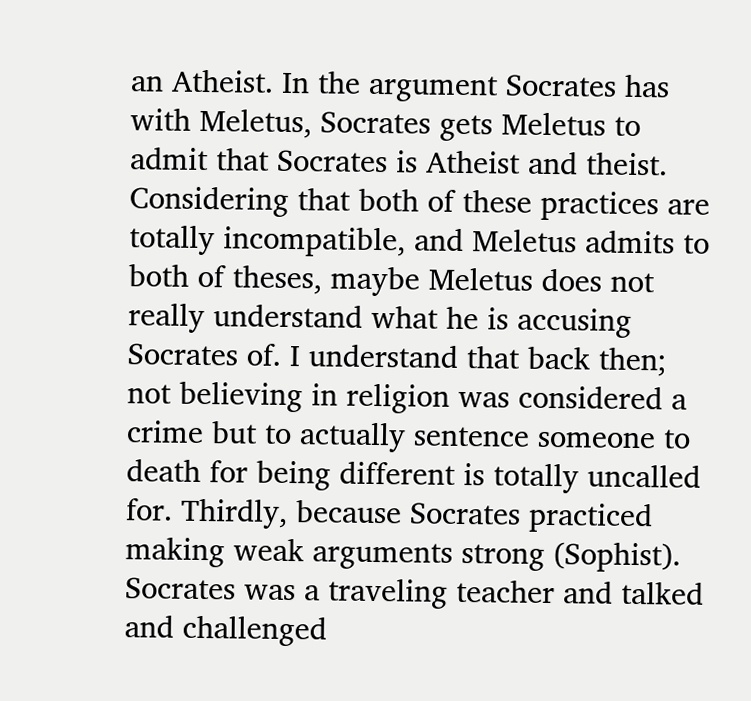an Atheist. In the argument Socrates has with Meletus, Socrates gets Meletus to admit that Socrates is Atheist and theist. Considering that both of these practices are totally incompatible, and Meletus admits to both of theses, maybe Meletus does not really understand what he is accusing Socrates of. I understand that back then; not believing in religion was considered a crime but to actually sentence someone to death for being different is totally uncalled for. Thirdly, because Socrates practiced making weak arguments strong (Sophist). Socrates was a traveling teacher and talked and challenged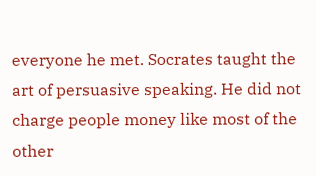everyone he met. Socrates taught the art of persuasive speaking. He did not charge people money like most of the other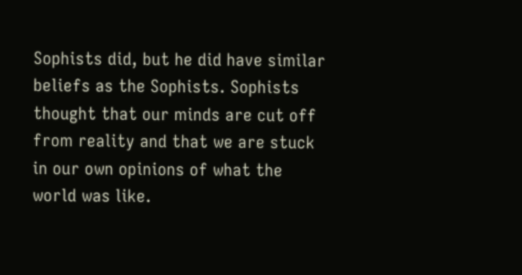Sophists did, but he did have similar beliefs as the Sophists. Sophists thought that our minds are cut off from reality and that we are stuck in our own opinions of what the world was like.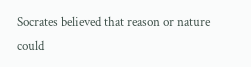Socrates believed that reason or nature could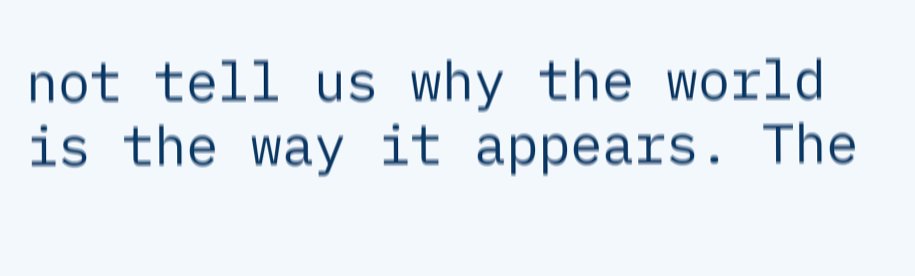not tell us why the world is the way it appears. The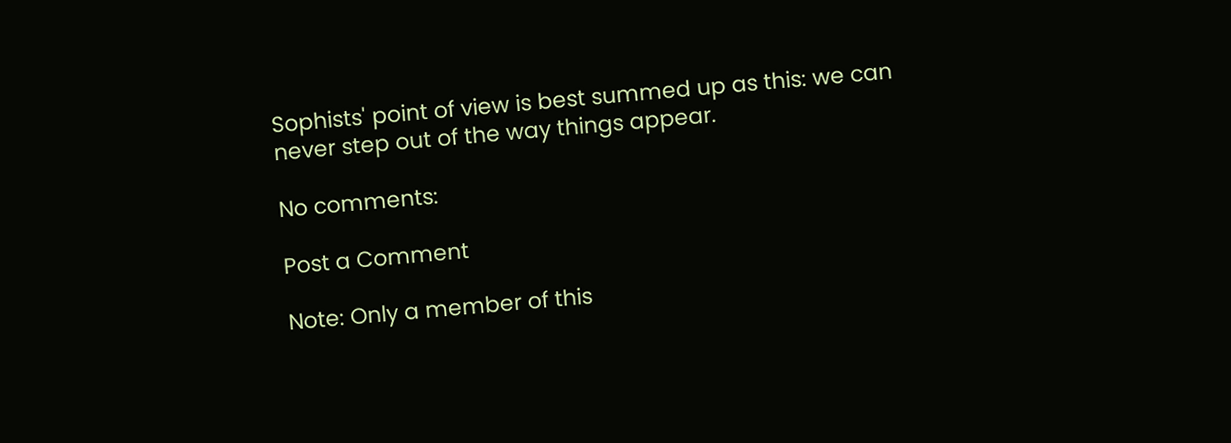Sophists' point of view is best summed up as this: we can never step out of the way things appear.

No comments:

Post a Comment

Note: Only a member of this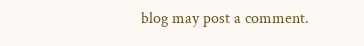blog may post a comment.